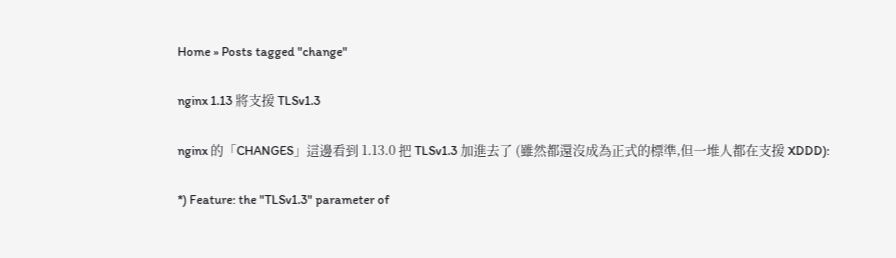Home » Posts tagged "change"

nginx 1.13 將支援 TLSv1.3

nginx 的「CHANGES」這邊看到 1.13.0 把 TLSv1.3 加進去了 (雖然都還沒成為正式的標準,但一堆人都在支援 XDDD):

*) Feature: the "TLSv1.3" parameter of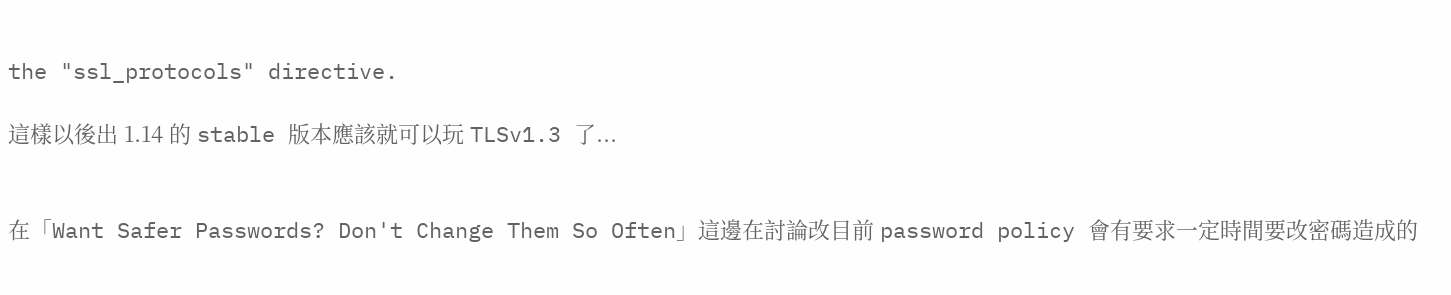the "ssl_protocols" directive.

這樣以後出 1.14 的 stable 版本應該就可以玩 TLSv1.3 了...


在「Want Safer Passwords? Don't Change Them So Often」這邊在討論改目前 password policy 會有要求一定時間要改密碼造成的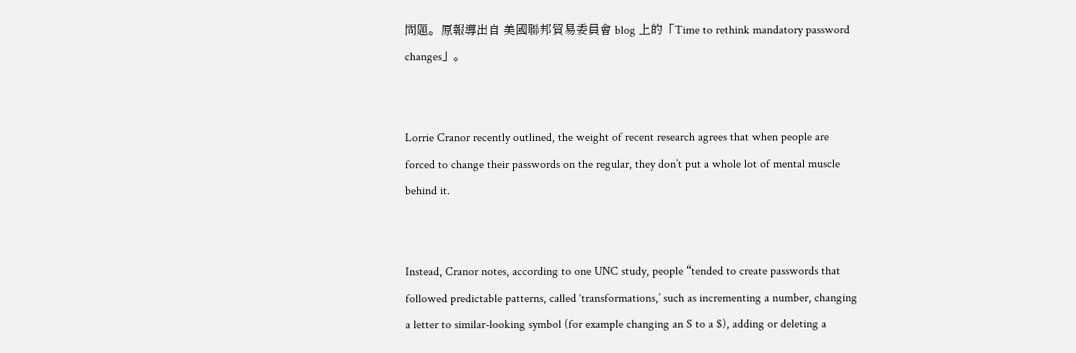問題。原報導出自 美國聯邦貿易委員會 blog 上的「Time to rethink mandatory password changes」。


Lorrie Cranor recently outlined, the weight of recent research agrees that when people are forced to change their passwords on the regular, they don’t put a whole lot of mental muscle behind it.


Instead, Cranor notes, according to one UNC study, people “tended to create passwords that followed predictable patterns, called ‘transformations,’ such as incrementing a number, changing a letter to similar-looking symbol (for example changing an S to a $), adding or deleting a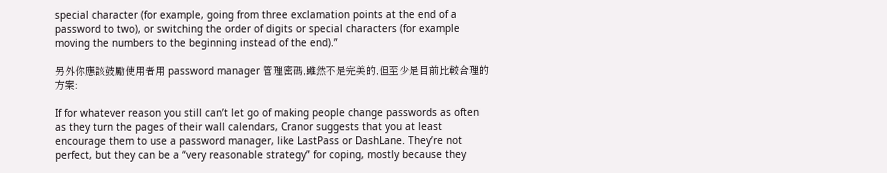special character (for example, going from three exclamation points at the end of a password to two), or switching the order of digits or special characters (for example moving the numbers to the beginning instead of the end).”

另外你應該鼓勵使用者用 password manager 管理密碼,雖然不是完美的,但至少是目前比較合理的方案:

If for whatever reason you still can’t let go of making people change passwords as often as they turn the pages of their wall calendars, Cranor suggests that you at least encourage them to use a password manager, like LastPass or DashLane. They’re not perfect, but they can be a “very reasonable strategy” for coping, mostly because they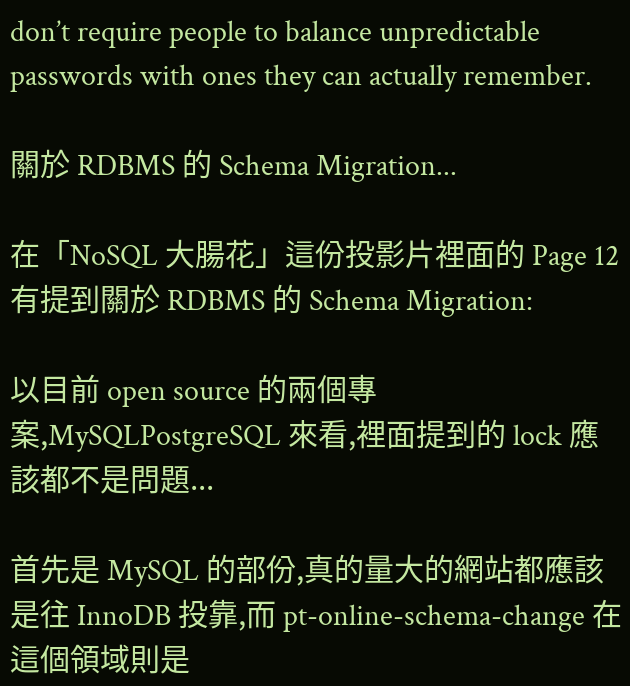don’t require people to balance unpredictable passwords with ones they can actually remember.

關於 RDBMS 的 Schema Migration...

在「NoSQL 大腸花」這份投影片裡面的 Page 12 有提到關於 RDBMS 的 Schema Migration:

以目前 open source 的兩個專案,MySQLPostgreSQL 來看,裡面提到的 lock 應該都不是問題...

首先是 MySQL 的部份,真的量大的網站都應該是往 InnoDB 投靠,而 pt-online-schema-change 在這個領域則是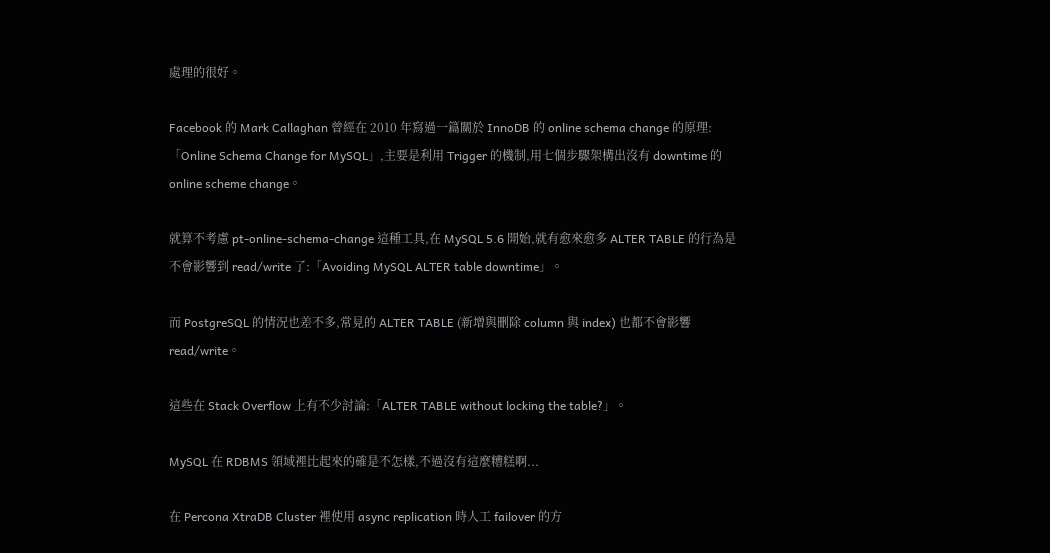處理的很好。

Facebook 的 Mark Callaghan 曾經在 2010 年寫過一篇關於 InnoDB 的 online schema change 的原理:「Online Schema Change for MySQL」,主要是利用 Trigger 的機制,用七個步驟架構出沒有 downtime 的 online scheme change。

就算不考慮 pt-online-schema-change 這種工具,在 MySQL 5.6 開始,就有愈來愈多 ALTER TABLE 的行為是不會影響到 read/write 了:「Avoiding MySQL ALTER table downtime」。

而 PostgreSQL 的情況也差不多,常見的 ALTER TABLE (新增與刪除 column 與 index) 也都不會影響 read/write。

這些在 Stack Overflow 上有不少討論:「ALTER TABLE without locking the table?」。

MySQL 在 RDBMS 領域裡比起來的確是不怎樣,不過沒有這麼糟糕啊...

在 Percona XtraDB Cluster 裡使用 async replication 時人工 failover 的方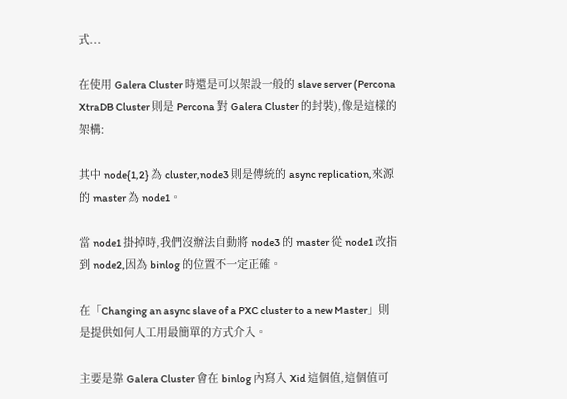式...

在使用 Galera Cluster 時還是可以架設一般的 slave server (Percona XtraDB Cluster 則是 Percona 對 Galera Cluster 的封裝),像是這樣的架構:

其中 node{1,2} 為 cluster,node3 則是傳統的 async replication,來源的 master 為 node1。

當 node1 掛掉時,我們沒辦法自動將 node3 的 master 從 node1 改指到 node2,因為 binlog 的位置不一定正確。

在「Changing an async slave of a PXC cluster to a new Master」則是提供如何人工用最簡單的方式介入。

主要是靠 Galera Cluster 會在 binlog 內寫入 Xid 這個值,這個值可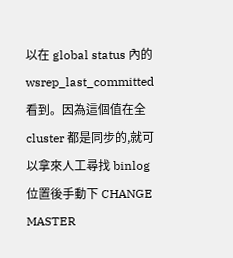以在 global status 內的 wsrep_last_committed 看到。因為這個值在全 cluster 都是同步的,就可以拿來人工尋找 binlog 位置後手動下 CHANGE MASTER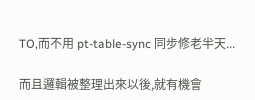TO,而不用 pt-table-sync 同步修老半天...

而且邏輯被整理出來以後,就有機會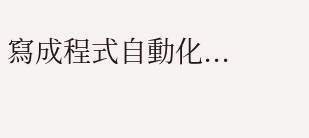寫成程式自動化...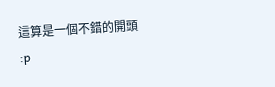這算是一個不錯的開頭 :p